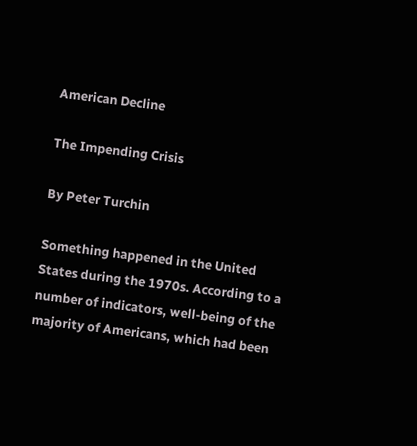American Decline

The Impending Crisis

By Peter Turchin

Something happened in the United States during the 1970s. According to a number of indicators, well-being of the majority of Americans, which had been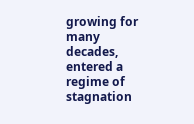growing for many decades, entered a regime of stagnation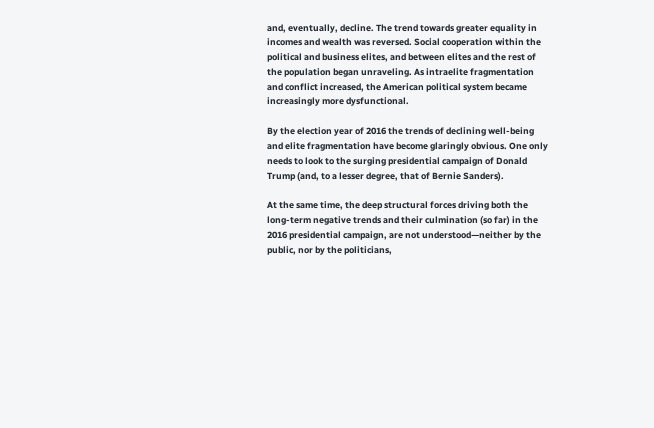and, eventually, decline. The trend towards greater equality in incomes and wealth was reversed. Social cooperation within the political and business elites, and between elites and the rest of the population began unraveling. As intraelite fragmentation and conflict increased, the American political system became increasingly more dysfunctional.

By the election year of 2016 the trends of declining well-being and elite fragmentation have become glaringly obvious. One only needs to look to the surging presidential campaign of Donald Trump (and, to a lesser degree, that of Bernie Sanders).

At the same time, the deep structural forces driving both the long-term negative trends and their culmination (so far) in the 2016 presidential campaign, are not understood—neither by the public, nor by the politicians,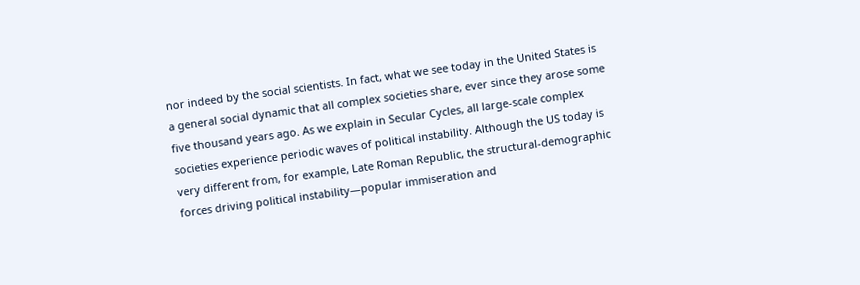nor indeed by the social scientists. In fact, what we see today in the United States is a general social dynamic that all complex societies share, ever since they arose some five thousand years ago. As we explain in Secular Cycles, all large-scale complex societies experience periodic waves of political instability. Although the US today is very different from, for example, Late Roman Republic, the structural-demographic forces driving political instability—popular immiseration and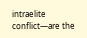intraelite conflict—are the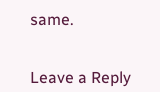same.


Leave a Reply